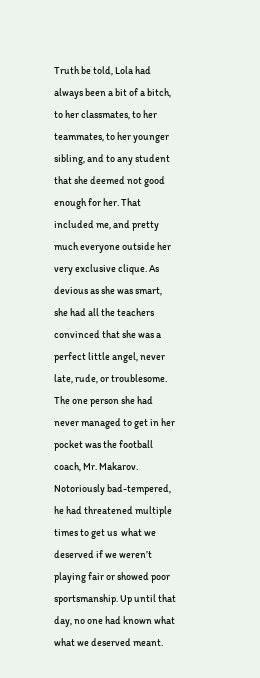Truth be told, Lola had always been a bit of a bitch, to her classmates, to her teammates, to her younger sibling, and to any student that she deemed not good enough for her. That included me, and pretty much everyone outside her very exclusive clique. As devious as she was smart, she had all the teachers convinced that she was a perfect little angel, never late, rude, or troublesome. The one person she had never managed to get in her pocket was the football coach, Mr. Makarov. Notoriously bad-tempered, he had threatened multiple times to get us  what we deserved if we weren’t playing fair or showed poor sportsmanship. Up until that day, no one had known what what we deserved meant.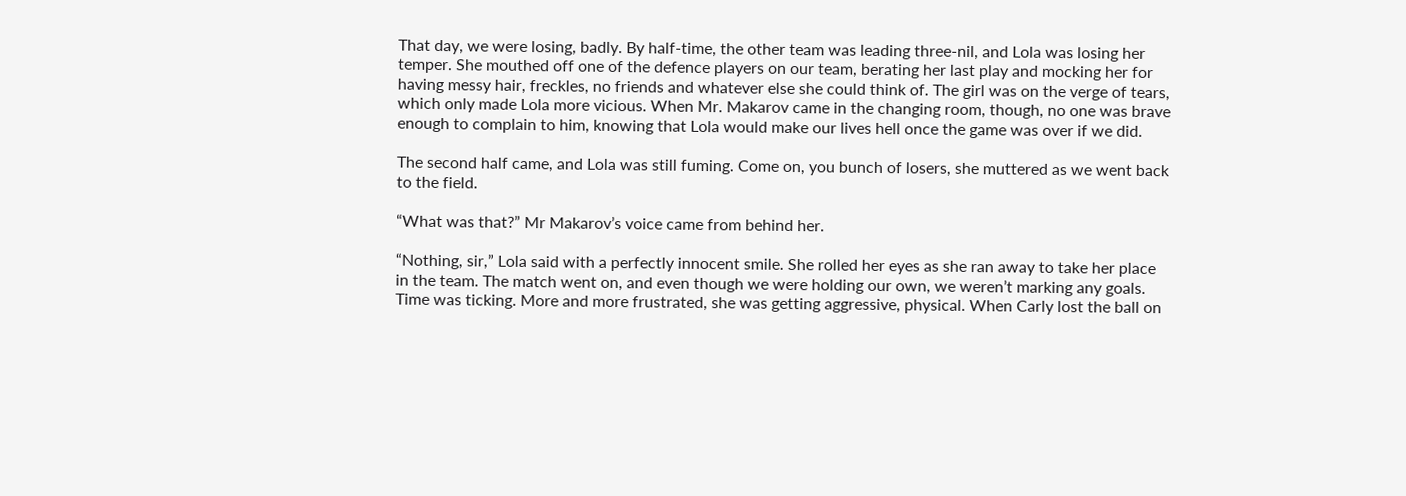That day, we were losing, badly. By half-time, the other team was leading three-nil, and Lola was losing her temper. She mouthed off one of the defence players on our team, berating her last play and mocking her for having messy hair, freckles, no friends and whatever else she could think of. The girl was on the verge of tears, which only made Lola more vicious. When Mr. Makarov came in the changing room, though, no one was brave enough to complain to him, knowing that Lola would make our lives hell once the game was over if we did.

The second half came, and Lola was still fuming. Come on, you bunch of losers, she muttered as we went back to the field.

“What was that?” Mr Makarov’s voice came from behind her.

“Nothing, sir,” Lola said with a perfectly innocent smile. She rolled her eyes as she ran away to take her place in the team. The match went on, and even though we were holding our own, we weren’t marking any goals. Time was ticking. More and more frustrated, she was getting aggressive, physical. When Carly lost the ball on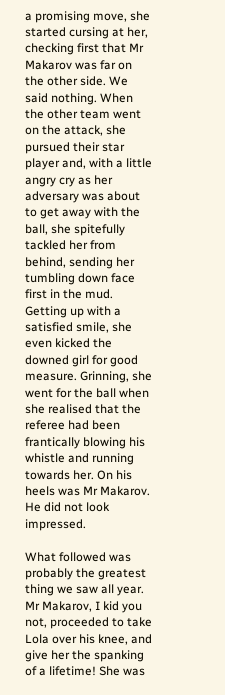a promising move, she started cursing at her, checking first that Mr Makarov was far on the other side. We said nothing. When the other team went on the attack, she pursued their star player and, with a little angry cry as her adversary was about to get away with the ball, she spitefully tackled her from behind, sending her tumbling down face first in the mud. Getting up with a satisfied smile, she even kicked the downed girl for good measure. Grinning, she went for the ball when she realised that the referee had been frantically blowing his whistle and running towards her. On his heels was Mr Makarov. He did not look impressed.

What followed was probably the greatest thing we saw all year. Mr Makarov, I kid you not, proceeded to take Lola over his knee, and give her the spanking of a lifetime! She was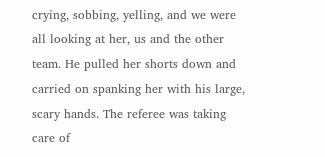crying, sobbing, yelling, and we were all looking at her, us and the other team. He pulled her shorts down and carried on spanking her with his large, scary hands. The referee was taking care of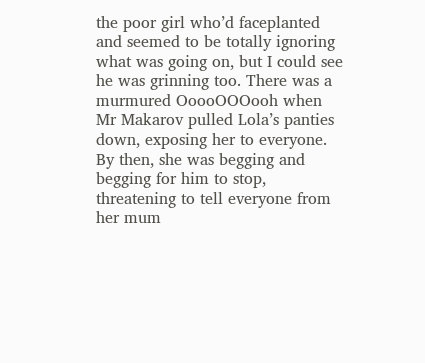the poor girl who’d faceplanted and seemed to be totally ignoring what was going on, but I could see he was grinning too. There was a murmured OoooOOOooh when Mr Makarov pulled Lola’s panties down, exposing her to everyone. By then, she was begging and begging for him to stop, threatening to tell everyone from her mum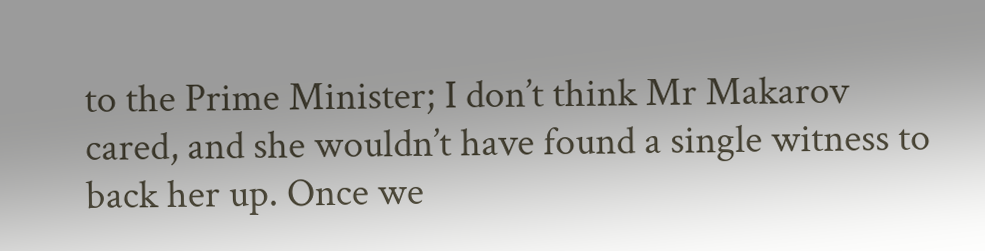to the Prime Minister; I don’t think Mr Makarov cared, and she wouldn’t have found a single witness to back her up. Once we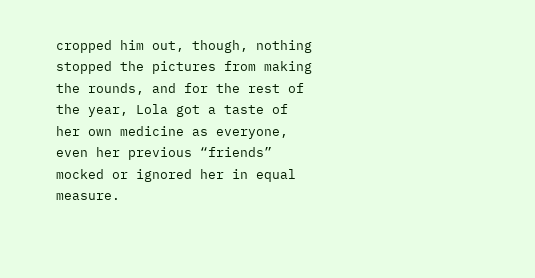cropped him out, though, nothing stopped the pictures from making the rounds, and for the rest of the year, Lola got a taste of her own medicine as everyone, even her previous “friends” mocked or ignored her in equal measure.